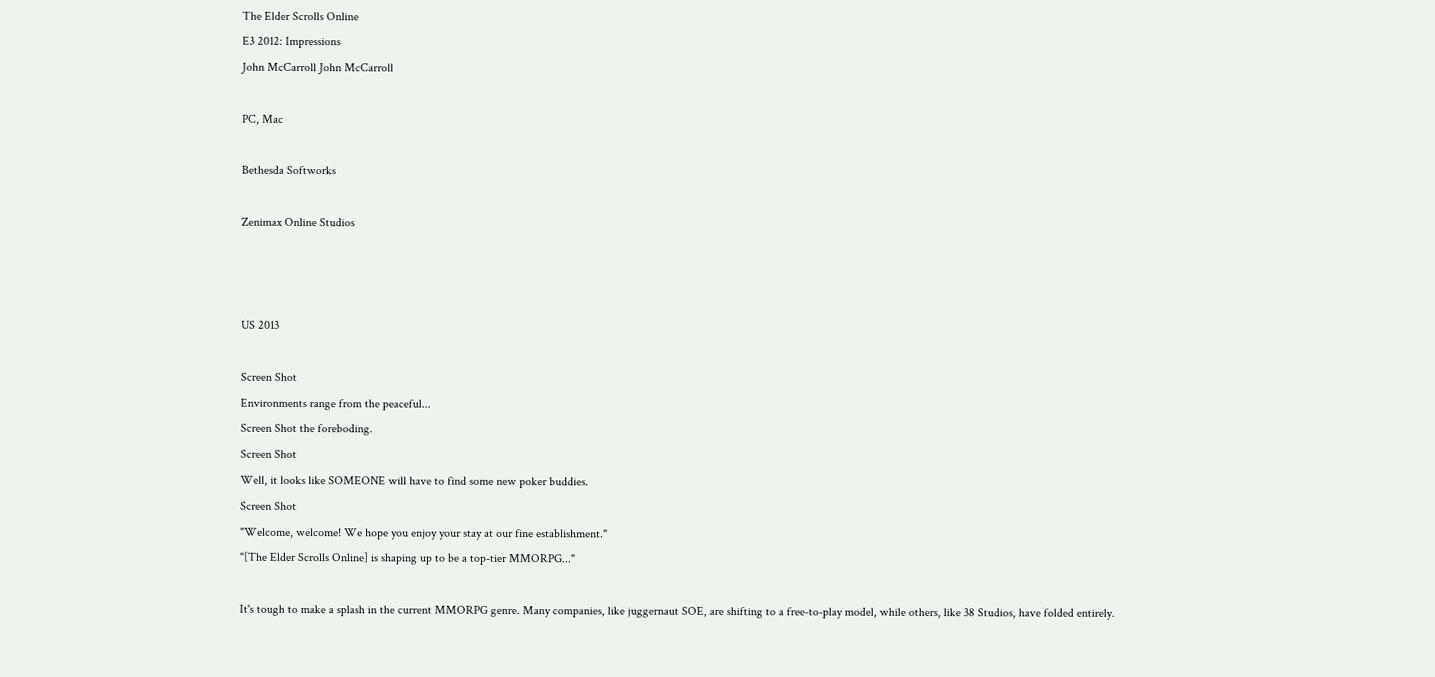The Elder Scrolls Online
E3 2012: Impressions
John McCarroll John McCarroll

PC, Mac

Bethesda Softworks

Zenimax Online Studios



US 2013

Screen Shot
Environments range from the peaceful...
Screen Shot the foreboding.
Screen Shot
Well, it looks like SOMEONE will have to find some new poker buddies.
Screen Shot
"Welcome, welcome! We hope you enjoy your stay at our fine establishment."
"[The Elder Scrolls Online] is shaping up to be a top-tier MMORPG..."

It's tough to make a splash in the current MMORPG genre. Many companies, like juggernaut SOE, are shifting to a free-to-play model, while others, like 38 Studios, have folded entirely.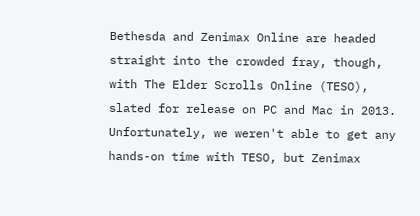Bethesda and Zenimax Online are headed straight into the crowded fray, though, with The Elder Scrolls Online (TESO), slated for release on PC and Mac in 2013. Unfortunately, we weren't able to get any hands-on time with TESO, but Zenimax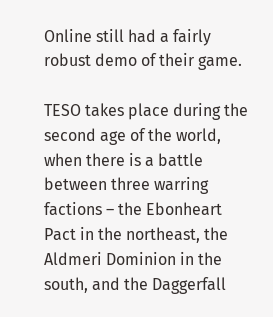Online still had a fairly robust demo of their game.

TESO takes place during the second age of the world, when there is a battle between three warring factions – the Ebonheart Pact in the northeast, the Aldmeri Dominion in the south, and the Daggerfall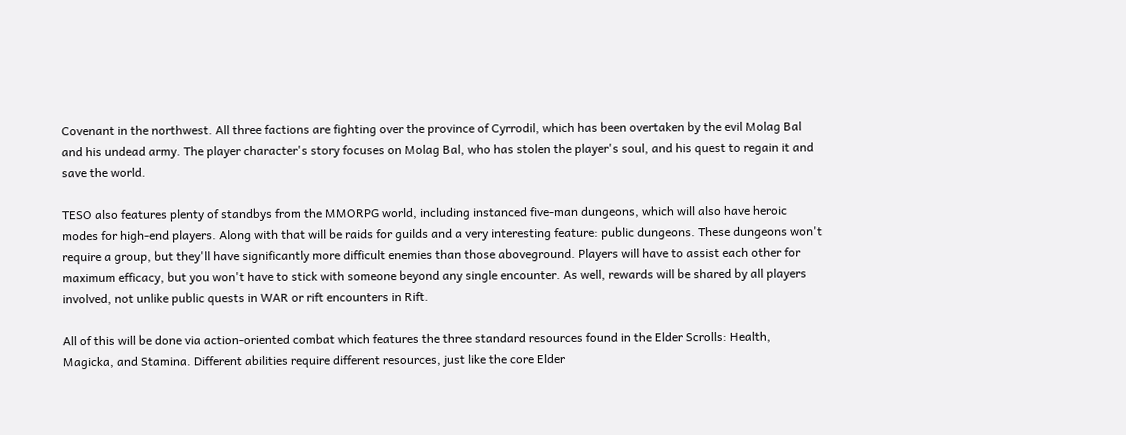Covenant in the northwest. All three factions are fighting over the province of Cyrrodil, which has been overtaken by the evil Molag Bal and his undead army. The player character's story focuses on Molag Bal, who has stolen the player's soul, and his quest to regain it and save the world.

TESO also features plenty of standbys from the MMORPG world, including instanced five-man dungeons, which will also have heroic modes for high-end players. Along with that will be raids for guilds and a very interesting feature: public dungeons. These dungeons won't require a group, but they'll have significantly more difficult enemies than those aboveground. Players will have to assist each other for maximum efficacy, but you won't have to stick with someone beyond any single encounter. As well, rewards will be shared by all players involved, not unlike public quests in WAR or rift encounters in Rift.

All of this will be done via action-oriented combat which features the three standard resources found in the Elder Scrolls: Health, Magicka, and Stamina. Different abilities require different resources, just like the core Elder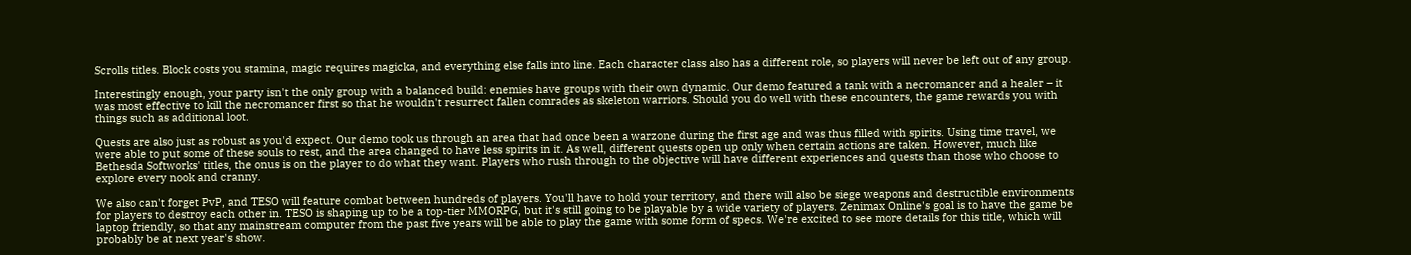Scrolls titles. Block costs you stamina, magic requires magicka, and everything else falls into line. Each character class also has a different role, so players will never be left out of any group.

Interestingly enough, your party isn't the only group with a balanced build: enemies have groups with their own dynamic. Our demo featured a tank with a necromancer and a healer – it was most effective to kill the necromancer first so that he wouldn't resurrect fallen comrades as skeleton warriors. Should you do well with these encounters, the game rewards you with things such as additional loot.

Quests are also just as robust as you'd expect. Our demo took us through an area that had once been a warzone during the first age and was thus filled with spirits. Using time travel, we were able to put some of these souls to rest, and the area changed to have less spirits in it. As well, different quests open up only when certain actions are taken. However, much like Bethesda Softworks' titles, the onus is on the player to do what they want. Players who rush through to the objective will have different experiences and quests than those who choose to explore every nook and cranny.

We also can't forget PvP, and TESO will feature combat between hundreds of players. You'll have to hold your territory, and there will also be siege weapons and destructible environments for players to destroy each other in. TESO is shaping up to be a top-tier MMORPG, but it's still going to be playable by a wide variety of players. Zenimax Online's goal is to have the game be laptop friendly, so that any mainstream computer from the past five years will be able to play the game with some form of specs. We're excited to see more details for this title, which will probably be at next year's show.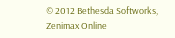© 2012 Bethesda Softworks, Zenimax Online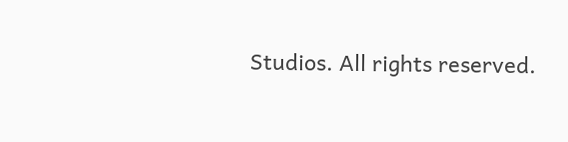Studios. All rights reserved.